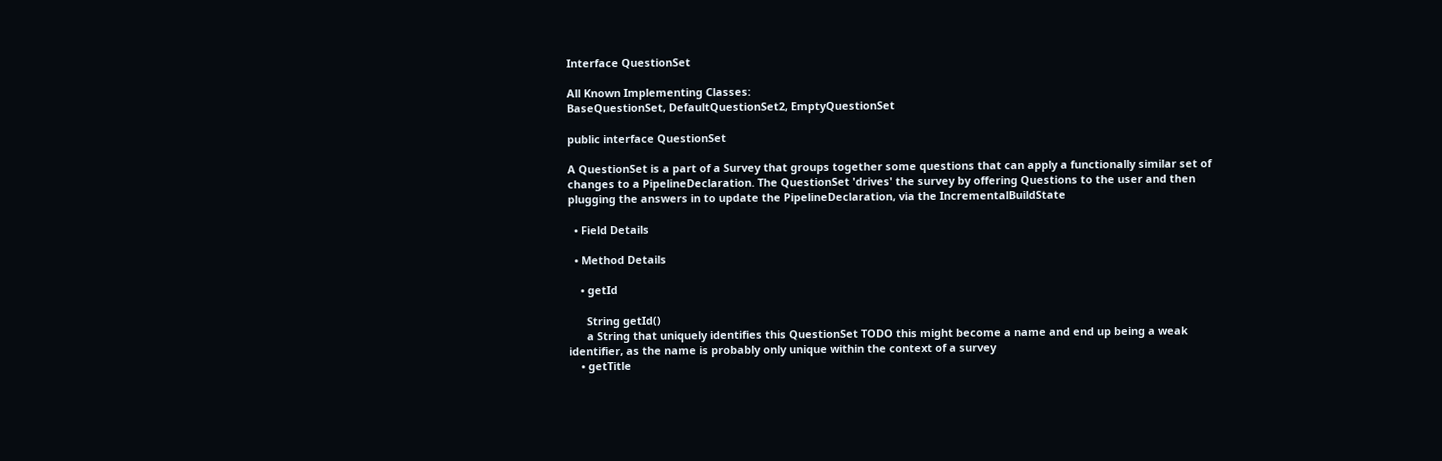Interface QuestionSet

All Known Implementing Classes:
BaseQuestionSet, DefaultQuestionSet2, EmptyQuestionSet

public interface QuestionSet

A QuestionSet is a part of a Survey that groups together some questions that can apply a functionally similar set of changes to a PipelineDeclaration. The QuestionSet 'drives' the survey by offering Questions to the user and then plugging the answers in to update the PipelineDeclaration, via the IncrementalBuildState

  • Field Details

  • Method Details

    • getId

      String getId()
      a String that uniquely identifies this QuestionSet TODO this might become a name and end up being a weak identifier, as the name is probably only unique within the context of a survey
    • getTitle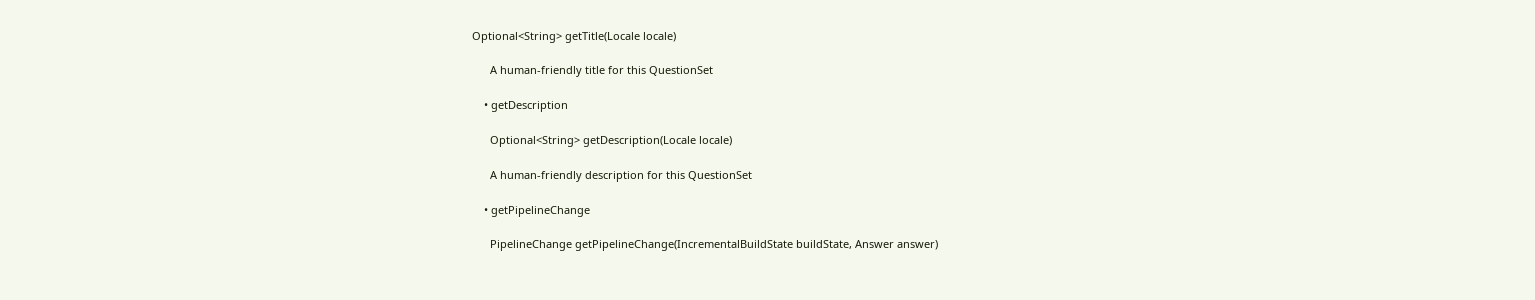Optional<String> getTitle(Locale locale)

      A human-friendly title for this QuestionSet

    • getDescription

      Optional<String> getDescription(Locale locale)

      A human-friendly description for this QuestionSet

    • getPipelineChange

      PipelineChange getPipelineChange(IncrementalBuildState buildState, Answer answer)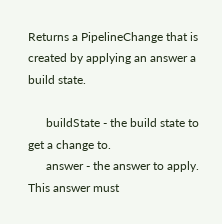Returns a PipelineChange that is created by applying an answer a build state.

      buildState - the build state to get a change to.
      answer - the answer to apply. This answer must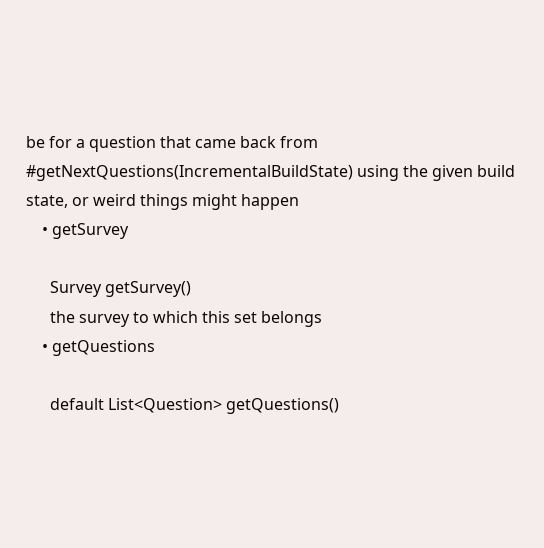be for a question that came back from #getNextQuestions(IncrementalBuildState) using the given build state, or weird things might happen
    • getSurvey

      Survey getSurvey()
      the survey to which this set belongs
    • getQuestions

      default List<Question> getQuestions()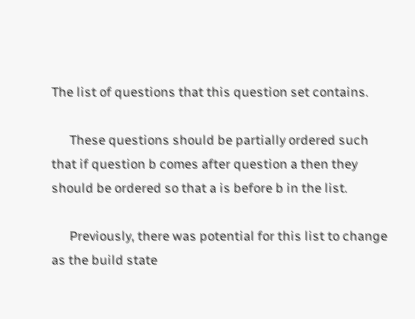The list of questions that this question set contains.

      These questions should be partially ordered such that if question b comes after question a then they should be ordered so that a is before b in the list.

      Previously, there was potential for this list to change as the build state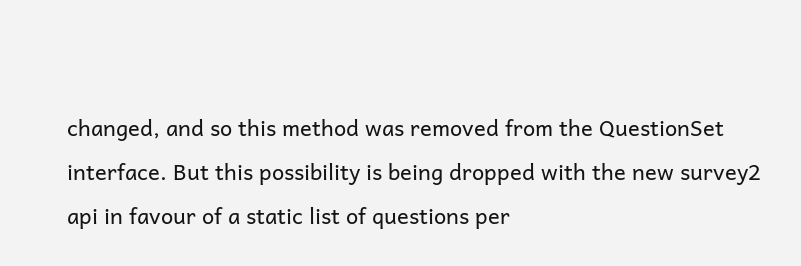changed, and so this method was removed from the QuestionSet interface. But this possibility is being dropped with the new survey2 api in favour of a static list of questions per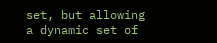set, but allowing a dynamic set of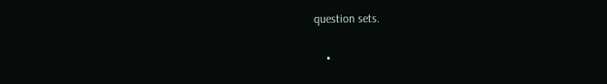question sets.

    •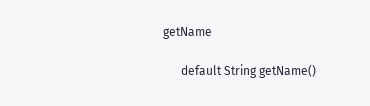getName

      default String getName()